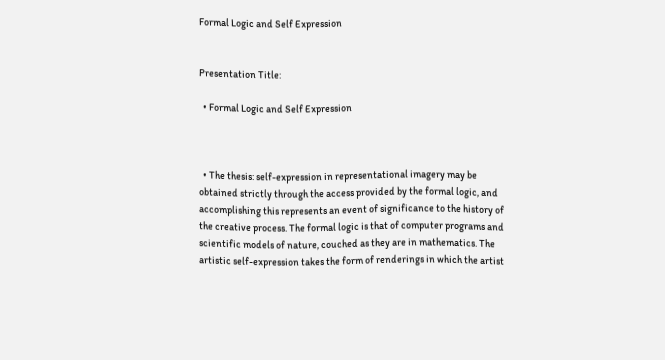Formal Logic and Self Expression


Presentation Title:

  • Formal Logic and Self Expression



  • The thesis: self-expression in representational imagery may be obtained strictly through the access provided by the formal logic, and accomplishing this represents an event of significance to the history of the creative process. The formal logic is that of computer programs and scientific models of nature, couched as they are in mathematics. The artistic self-expression takes the form of renderings in which the artist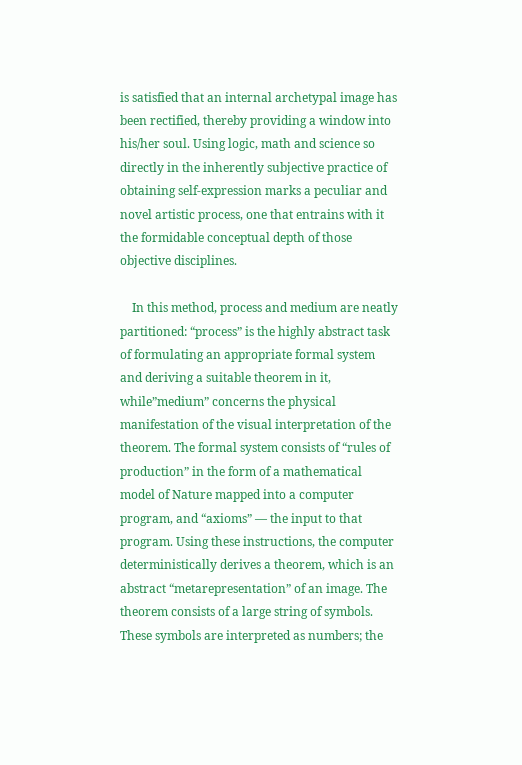is satisfied that an internal archetypal image has been rectified, thereby providing a window into his/her soul. Using logic, math and science so directly in the inherently subjective practice of obtaining self-expression marks a peculiar and novel artistic process, one that entrains with it the formidable conceptual depth of those objective disciplines.

    In this method, process and medium are neatly partitioned: “process” is the highly abstract task of formulating an appropriate formal system and deriving a suitable theorem in it, while”medium” concerns the physical manifestation of the visual interpretation of the theorem. The formal system consists of “rules of production” in the form of a mathematical model of Nature mapped into a computer program, and “axioms” — the input to that program. Using these instructions, the computer deterministically derives a theorem, which is an abstract “metarepresentation” of an image. The theorem consists of a large string of symbols. These symbols are interpreted as numbers; the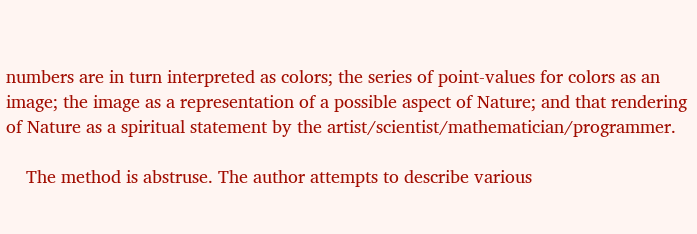numbers are in turn interpreted as colors; the series of point-values for colors as an image; the image as a representation of a possible aspect of Nature; and that rendering of Nature as a spiritual statement by the artist/scientist/mathematician/programmer.

    The method is abstruse. The author attempts to describe various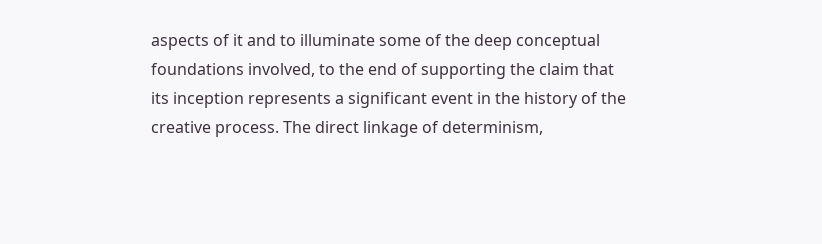aspects of it and to illuminate some of the deep conceptual foundations involved, to the end of supporting the claim that its inception represents a significant event in the history of the creative process. The direct linkage of determinism,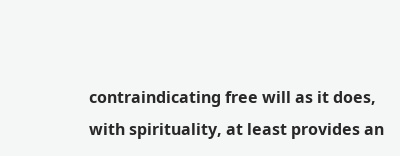contraindicating free will as it does, with spirituality, at least provides an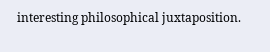interesting philosophical juxtaposition.